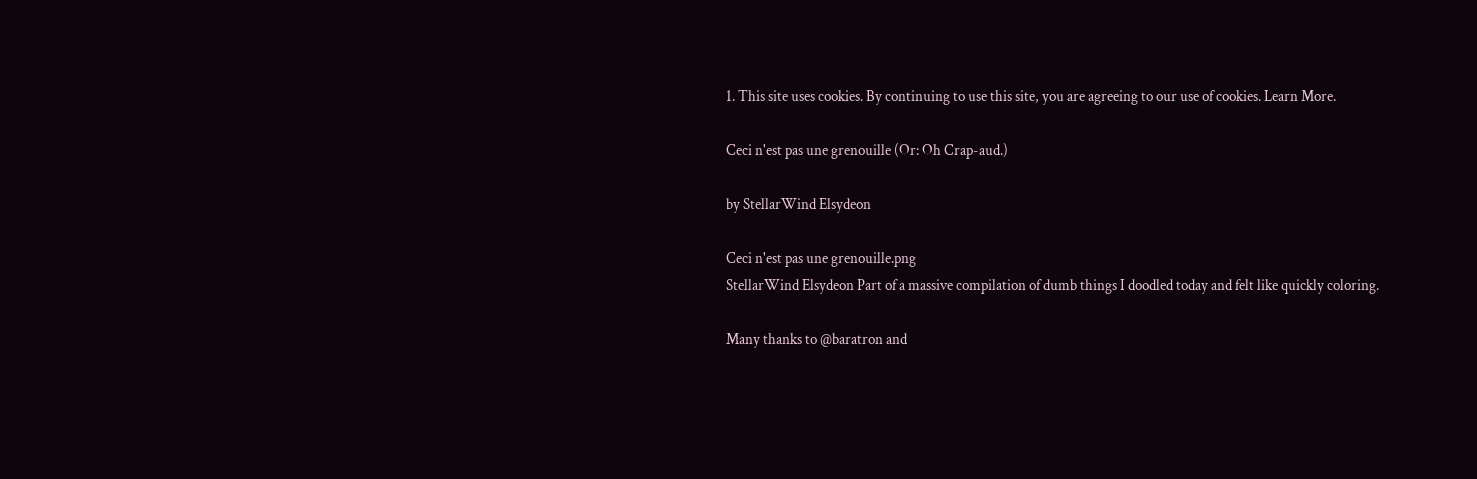1. This site uses cookies. By continuing to use this site, you are agreeing to our use of cookies. Learn More.

Ceci n'est pas une grenouille (Or: Oh Crap-aud.)

by StellarWind Elsydeon

Ceci n'est pas une grenouille.png
StellarWind Elsydeon Part of a massive compilation of dumb things I doodled today and felt like quickly coloring.

Many thanks to @baratron and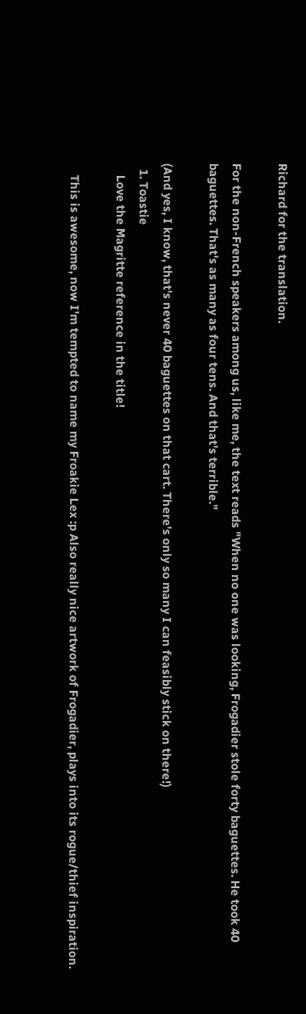Richard for the translation.

For the non-French speakers among us, like me, the text reads "When no one was looking, Frogadier stole forty baguettes. He took 40 baguettes. That's as many as four tens. And that's terrible."

(And yes, I know, that's never 40 baguettes on that cart. There's only so many I can feasibly stick on there!)
  1. Toastie
    Love the Magritte reference in the title!

    This is awesome, now I'm tempted to name my Froakie Lex :p Also really nice artwork of Frogadier, plays into its rogue/thief inspiration.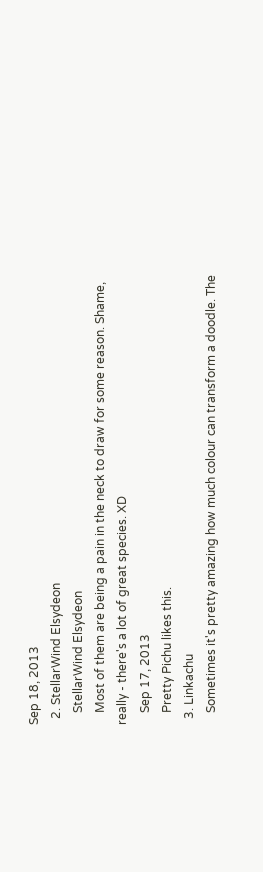Sep 18, 2013
  2. StellarWind Elsydeon
    StellarWind Elsydeon
    Most of them are being a pain in the neck to draw for some reason. Shame, really - there's a lot of great species. XD
    Sep 17, 2013
    Pretty Pichu likes this.
  3. Linkachu
    Sometimes it's pretty amazing how much colour can transform a doodle. The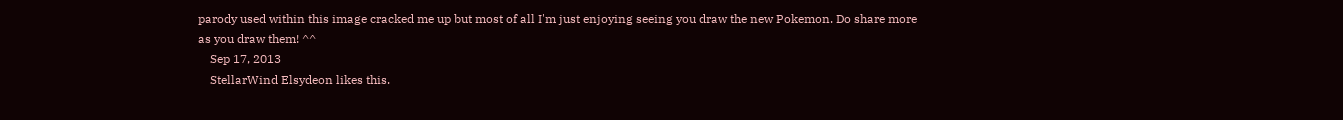parody used within this image cracked me up but most of all I'm just enjoying seeing you draw the new Pokemon. Do share more as you draw them! ^^
    Sep 17, 2013
    StellarWind Elsydeon likes this.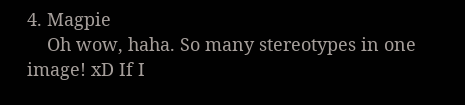4. Magpie
    Oh wow, haha. So many stereotypes in one image! xD If I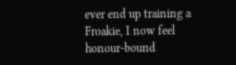ever end up training a Froakie, I now feel honour-bound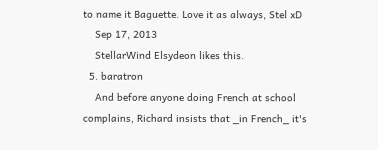to name it Baguette. Love it as always, Stel xD
    Sep 17, 2013
    StellarWind Elsydeon likes this.
  5. baratron
    And before anyone doing French at school complains, Richard insists that _in French_ it's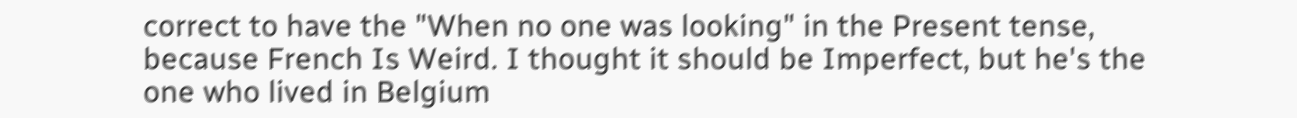correct to have the "When no one was looking" in the Present tense, because French Is Weird. I thought it should be Imperfect, but he's the one who lived in Belgium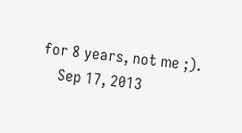for 8 years, not me ;).
    Sep 17, 2013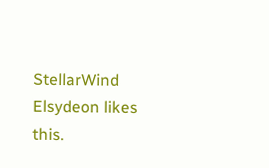StellarWind Elsydeon likes this.